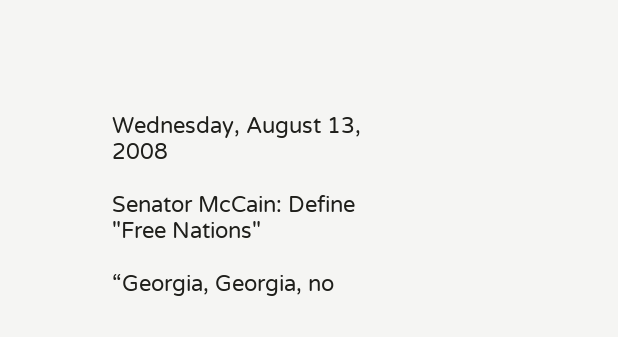Wednesday, August 13, 2008

Senator McCain: Define "Free Nations"

“Georgia, Georgia, no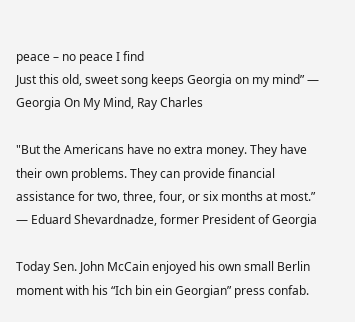peace – no peace I find
Just this old, sweet song keeps Georgia on my mind” — Georgia On My Mind, Ray Charles

"But the Americans have no extra money. They have their own problems. They can provide financial assistance for two, three, four, or six months at most.” — Eduard Shevardnadze, former President of Georgia

Today Sen. John McCain enjoyed his own small Berlin moment with his “Ich bin ein Georgian” press confab.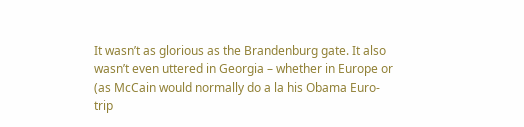It wasn’t as glorious as the Brandenburg gate. It also wasn’t even uttered in Georgia – whether in Europe or (as McCain would normally do a la his Obama Euro-trip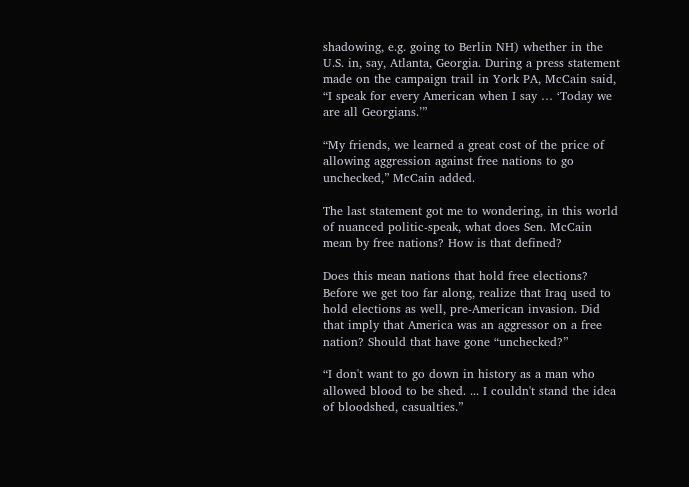shadowing, e.g. going to Berlin NH) whether in the U.S. in, say, Atlanta, Georgia. During a press statement made on the campaign trail in York PA, McCain said, “I speak for every American when I say … ‘Today we are all Georgians.’”

“My friends, we learned a great cost of the price of allowing aggression against free nations to go unchecked,” McCain added.

The last statement got me to wondering, in this world of nuanced politic-speak, what does Sen. McCain mean by free nations? How is that defined?

Does this mean nations that hold free elections? Before we get too far along, realize that Iraq used to hold elections as well, pre-American invasion. Did that imply that America was an aggressor on a free nation? Should that have gone “unchecked?”

“I don't want to go down in history as a man who allowed blood to be shed. ... I couldn't stand the idea of bloodshed, casualties.”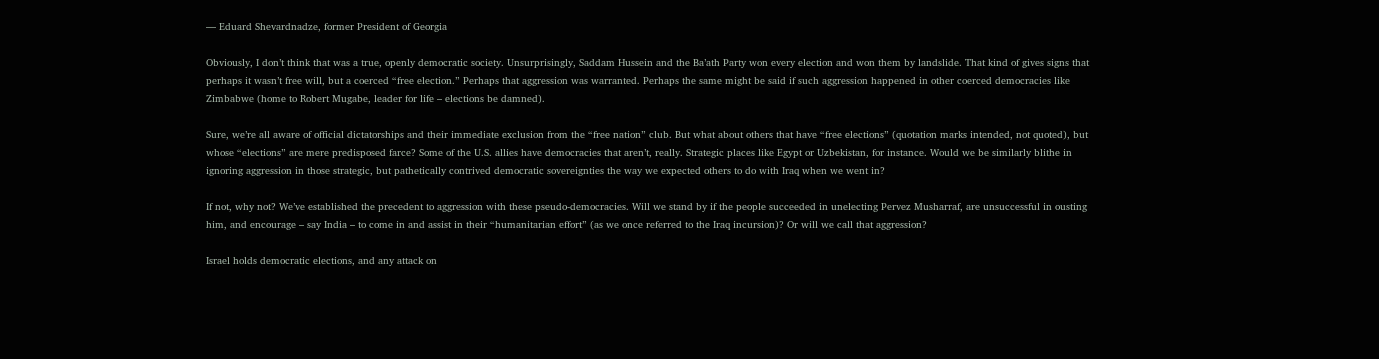— Eduard Shevardnadze, former President of Georgia

Obviously, I don’t think that was a true, openly democratic society. Unsurprisingly, Saddam Hussein and the Ba’ath Party won every election and won them by landslide. That kind of gives signs that perhaps it wasn’t free will, but a coerced “free election.” Perhaps that aggression was warranted. Perhaps the same might be said if such aggression happened in other coerced democracies like Zimbabwe (home to Robert Mugabe, leader for life – elections be damned).

Sure, we’re all aware of official dictatorships and their immediate exclusion from the “free nation” club. But what about others that have “free elections” (quotation marks intended, not quoted), but whose “elections” are mere predisposed farce? Some of the U.S. allies have democracies that aren’t, really. Strategic places like Egypt or Uzbekistan, for instance. Would we be similarly blithe in ignoring aggression in those strategic, but pathetically contrived democratic sovereignties the way we expected others to do with Iraq when we went in?

If not, why not? We’ve established the precedent to aggression with these pseudo-democracies. Will we stand by if the people succeeded in unelecting Pervez Musharraf, are unsuccessful in ousting him, and encourage – say India – to come in and assist in their “humanitarian effort” (as we once referred to the Iraq incursion)? Or will we call that aggression?

Israel holds democratic elections, and any attack on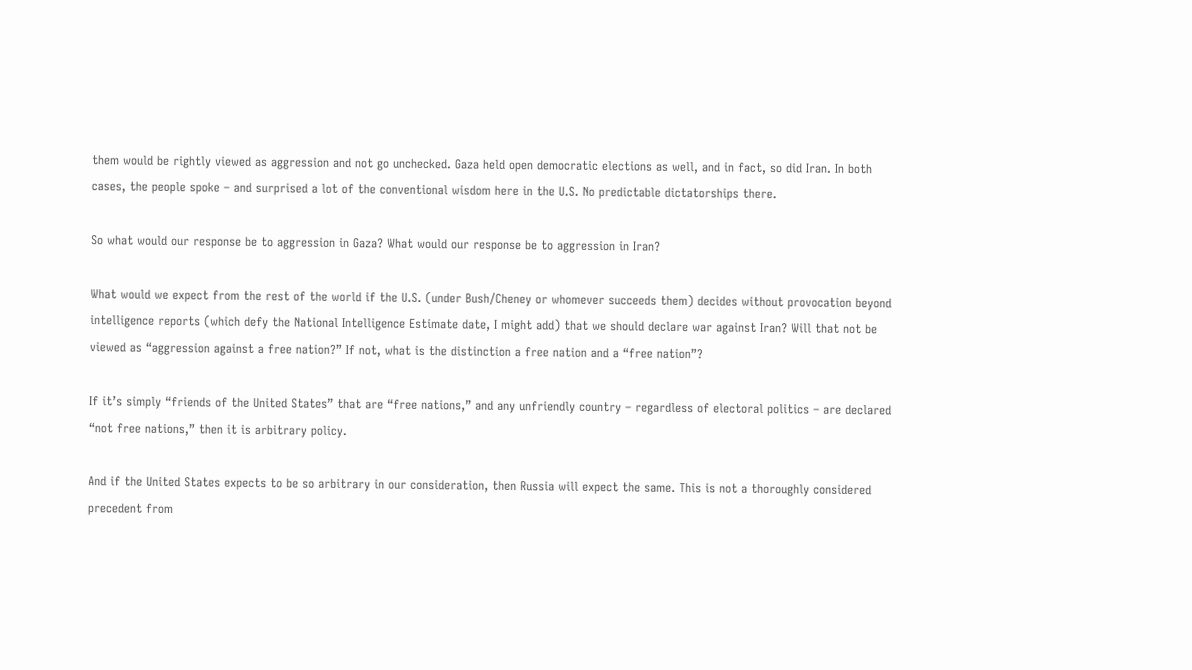them would be rightly viewed as aggression and not go unchecked. Gaza held open democratic elections as well, and in fact, so did Iran. In both cases, the people spoke – and surprised a lot of the conventional wisdom here in the U.S. No predictable dictatorships there.

So what would our response be to aggression in Gaza? What would our response be to aggression in Iran?

What would we expect from the rest of the world if the U.S. (under Bush/Cheney or whomever succeeds them) decides without provocation beyond intelligence reports (which defy the National Intelligence Estimate date, I might add) that we should declare war against Iran? Will that not be viewed as “aggression against a free nation?” If not, what is the distinction a free nation and a “free nation”?

If it’s simply “friends of the United States” that are “free nations,” and any unfriendly country – regardless of electoral politics – are declared “not free nations,” then it is arbitrary policy.

And if the United States expects to be so arbitrary in our consideration, then Russia will expect the same. This is not a thoroughly considered precedent from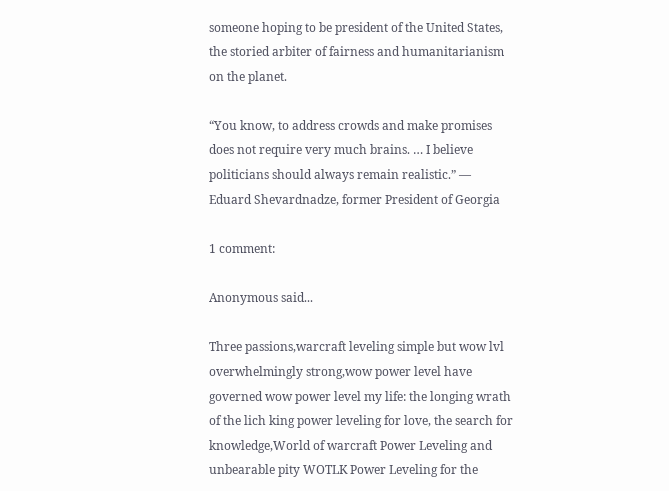someone hoping to be president of the United States, the storied arbiter of fairness and humanitarianism on the planet.

“You know, to address crowds and make promises does not require very much brains. … I believe politicians should always remain realistic.” — Eduard Shevardnadze, former President of Georgia

1 comment:

Anonymous said...

Three passions,warcraft leveling simple but wow lvl overwhelmingly strong,wow power level have governed wow power level my life: the longing wrath of the lich king power leveling for love, the search for knowledge,World of warcraft Power Leveling and unbearable pity WOTLK Power Leveling for the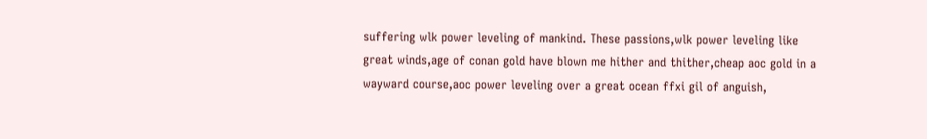suffering wlk power leveling of mankind. These passions,wlk power leveling like great winds,age of conan gold have blown me hither and thither,cheap aoc gold in a wayward course,aoc power leveling over a great ocean ffxi gil of anguish,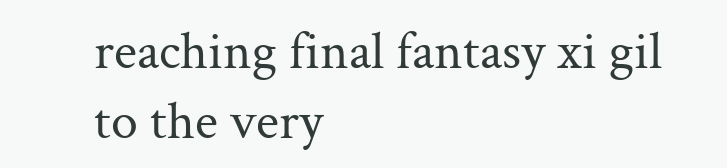reaching final fantasy xi gil to the very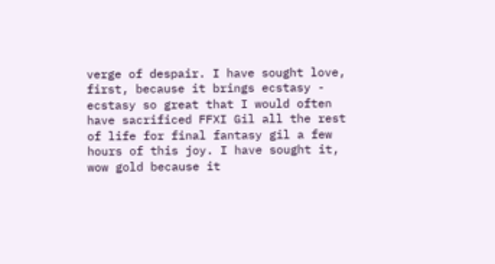verge of despair. I have sought love, first, because it brings ecstasy - ecstasy so great that I would often have sacrificed FFXI Gil all the rest of life for final fantasy gil a few hours of this joy. I have sought it, wow gold because it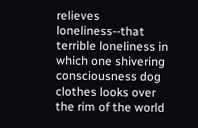relieves loneliness--that terrible loneliness in which one shivering consciousness dog clothes looks over the rim of the world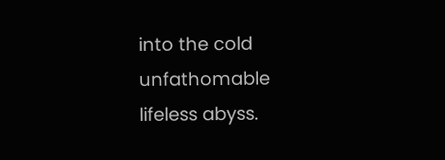into the cold unfathomable lifeless abyss.